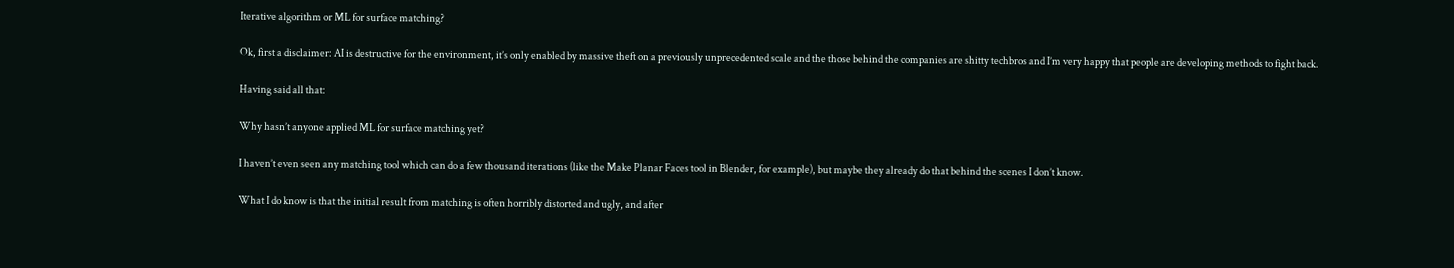Iterative algorithm or ML for surface matching?

Ok, first a disclaimer: AI is destructive for the environment, it’s only enabled by massive theft on a previously unprecedented scale and the those behind the companies are shitty techbros and I’m very happy that people are developing methods to fight back.

Having said all that:

Why hasn’t anyone applied ML for surface matching yet?

I haven’t even seen any matching tool which can do a few thousand iterations (like the Make Planar Faces tool in Blender, for example), but maybe they already do that behind the scenes I don’t know.

What I do know is that the initial result from matching is often horribly distorted and ugly, and after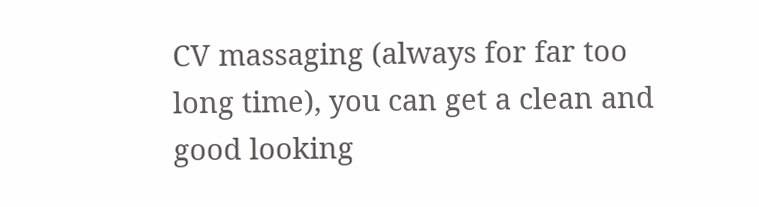CV massaging (always for far too long time), you can get a clean and good looking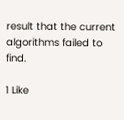result that the current algorithms failed to find.

1 Like